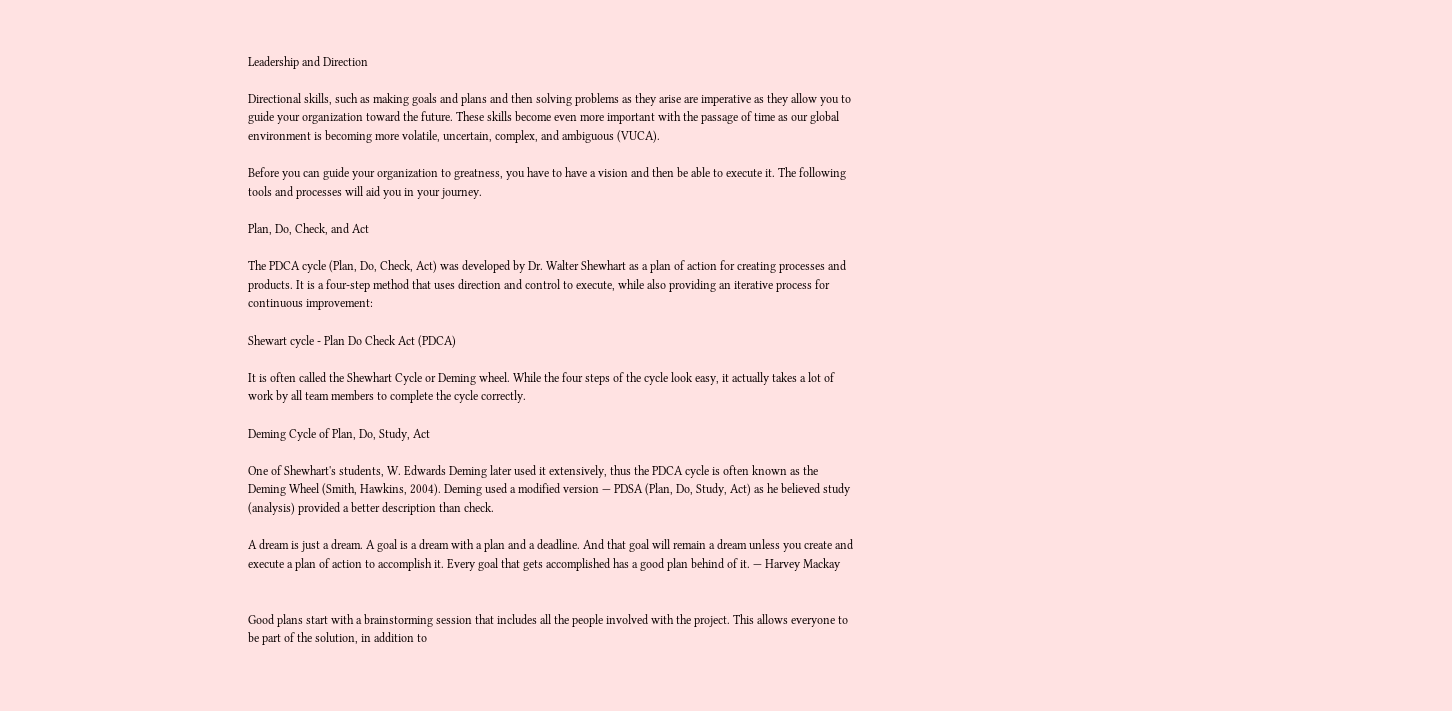Leadership and Direction

Directional skills, such as making goals and plans and then solving problems as they arise are imperative as they allow you to guide your organization toward the future. These skills become even more important with the passage of time as our global environment is becoming more volatile, uncertain, complex, and ambiguous (VUCA).

Before you can guide your organization to greatness, you have to have a vision and then be able to execute it. The following tools and processes will aid you in your journey.

Plan, Do, Check, and Act

The PDCA cycle (Plan, Do, Check, Act) was developed by Dr. Walter Shewhart as a plan of action for creating processes and products. It is a four-step method that uses direction and control to execute, while also providing an iterative process for continuous improvement:

Shewart cycle - Plan Do Check Act (PDCA)

It is often called the Shewhart Cycle or Deming wheel. While the four steps of the cycle look easy, it actually takes a lot of work by all team members to complete the cycle correctly.

Deming Cycle of Plan, Do, Study, Act

One of Shewhart's students, W. Edwards Deming later used it extensively, thus the PDCA cycle is often known as the Deming Wheel (Smith, Hawkins, 2004). Deming used a modified version — PDSA (Plan, Do, Study, Act) as he believed study (analysis) provided a better description than check.

A dream is just a dream. A goal is a dream with a plan and a deadline. And that goal will remain a dream unless you create and execute a plan of action to accomplish it. Every goal that gets accomplished has a good plan behind of it. — Harvey Mackay


Good plans start with a brainstorming session that includes all the people involved with the project. This allows everyone to be part of the solution, in addition to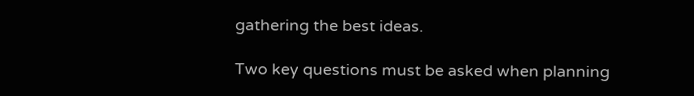gathering the best ideas.

Two key questions must be asked when planning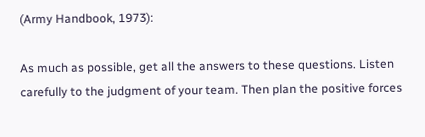(Army Handbook, 1973):

As much as possible, get all the answers to these questions. Listen carefully to the judgment of your team. Then plan the positive forces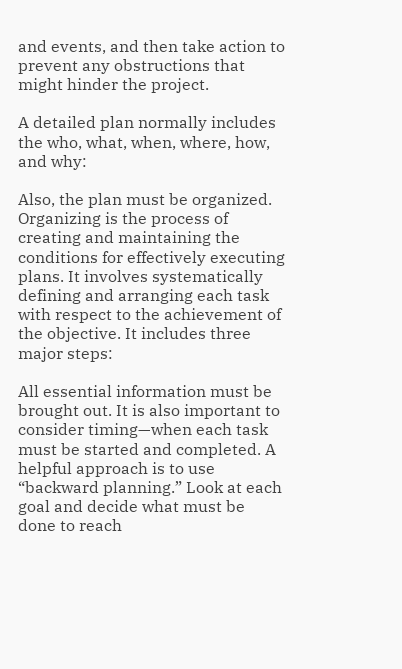and events, and then take action to prevent any obstructions that might hinder the project.

A detailed plan normally includes the who, what, when, where, how, and why:

Also, the plan must be organized. Organizing is the process of creating and maintaining the conditions for effectively executing plans. It involves systematically defining and arranging each task with respect to the achievement of the objective. It includes three major steps:

All essential information must be brought out. It is also important to consider timing—when each task must be started and completed. A helpful approach is to use “backward planning.” Look at each goal and decide what must be done to reach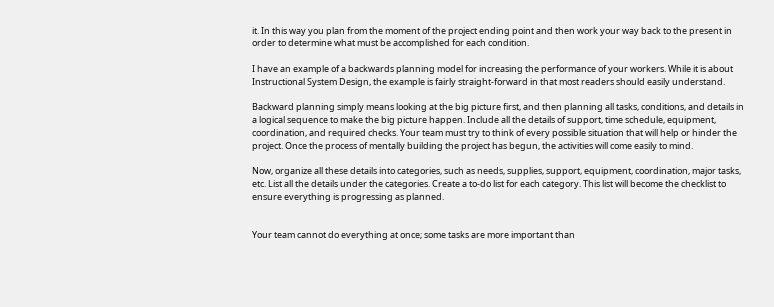it. In this way you plan from the moment of the project ending point and then work your way back to the present in order to determine what must be accomplished for each condition.

I have an example of a backwards planning model for increasing the performance of your workers. While it is about Instructional System Design, the example is fairly straight-forward in that most readers should easily understand.

Backward planning simply means looking at the big picture first, and then planning all tasks, conditions, and details in a logical sequence to make the big picture happen. Include all the details of support, time schedule, equipment, coordination, and required checks. Your team must try to think of every possible situation that will help or hinder the project. Once the process of mentally building the project has begun, the activities will come easily to mind.

Now, organize all these details into categories, such as needs, supplies, support, equipment, coordination, major tasks, etc. List all the details under the categories. Create a to-do list for each category. This list will become the checklist to ensure everything is progressing as planned.


Your team cannot do everything at once; some tasks are more important than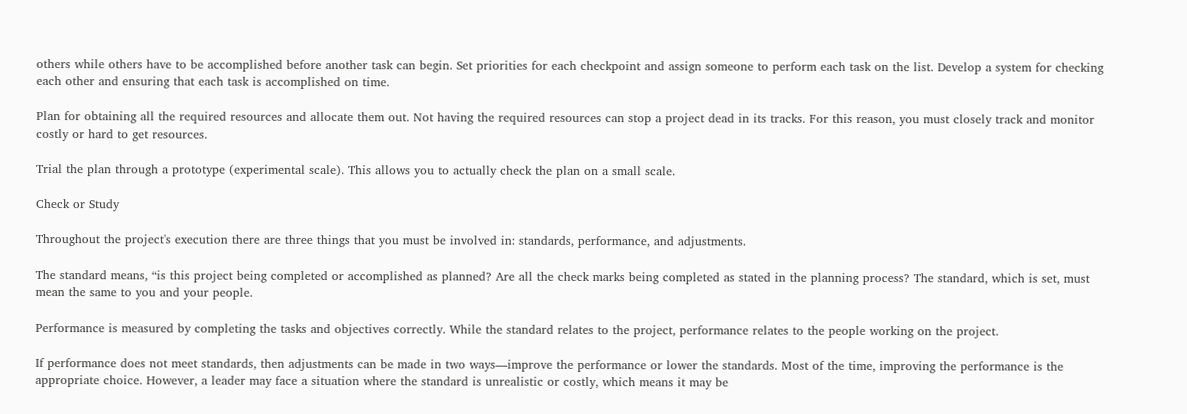others while others have to be accomplished before another task can begin. Set priorities for each checkpoint and assign someone to perform each task on the list. Develop a system for checking each other and ensuring that each task is accomplished on time.

Plan for obtaining all the required resources and allocate them out. Not having the required resources can stop a project dead in its tracks. For this reason, you must closely track and monitor costly or hard to get resources.

Trial the plan through a prototype (experimental scale). This allows you to actually check the plan on a small scale.

Check or Study

Throughout the project's execution there are three things that you must be involved in: standards, performance, and adjustments.

The standard means, “is this project being completed or accomplished as planned? Are all the check marks being completed as stated in the planning process? The standard, which is set, must mean the same to you and your people.

Performance is measured by completing the tasks and objectives correctly. While the standard relates to the project, performance relates to the people working on the project.

If performance does not meet standards, then adjustments can be made in two ways—improve the performance or lower the standards. Most of the time, improving the performance is the appropriate choice. However, a leader may face a situation where the standard is unrealistic or costly, which means it may be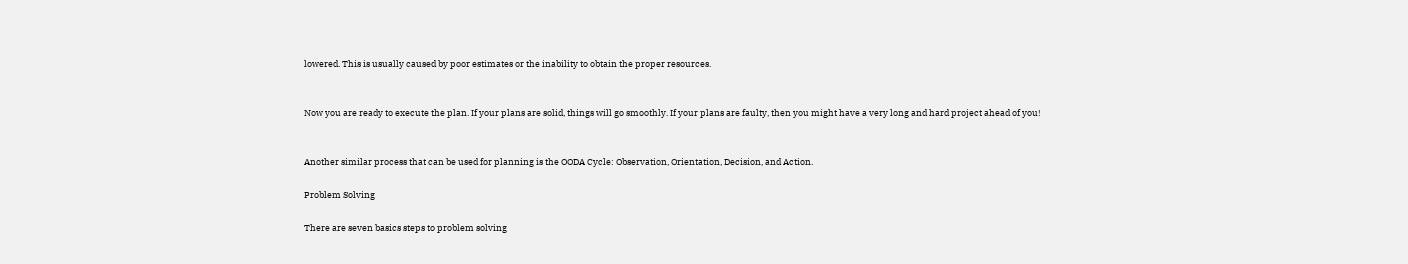lowered. This is usually caused by poor estimates or the inability to obtain the proper resources.


Now you are ready to execute the plan. If your plans are solid, things will go smoothly. If your plans are faulty, then you might have a very long and hard project ahead of you!


Another similar process that can be used for planning is the OODA Cycle: Observation, Orientation, Decision, and Action.

Problem Solving

There are seven basics steps to problem solving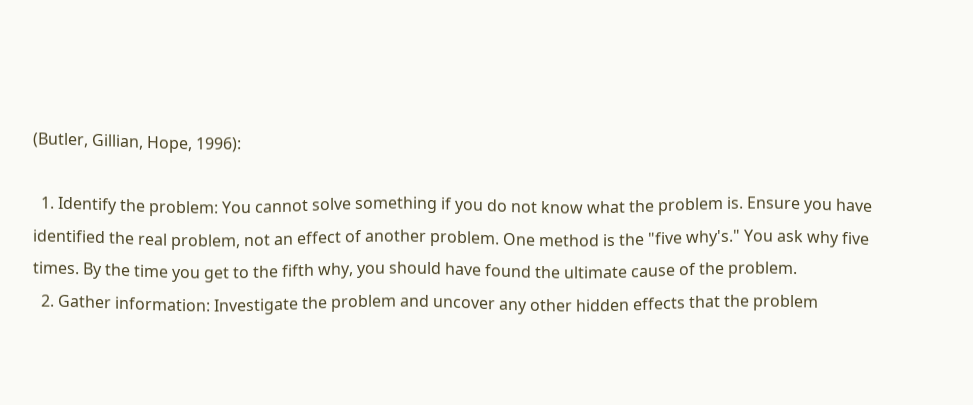(Butler, Gillian, Hope, 1996):

  1. Identify the problem: You cannot solve something if you do not know what the problem is. Ensure you have identified the real problem, not an effect of another problem. One method is the "five why's." You ask why five times. By the time you get to the fifth why, you should have found the ultimate cause of the problem.
  2. Gather information: Investigate the problem and uncover any other hidden effects that the problem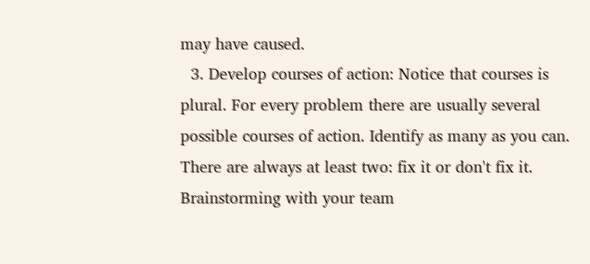may have caused.
  3. Develop courses of action: Notice that courses is plural. For every problem there are usually several possible courses of action. Identify as many as you can. There are always at least two: fix it or don't fix it. Brainstorming with your team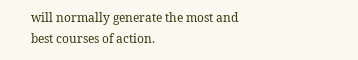will normally generate the most and best courses of action.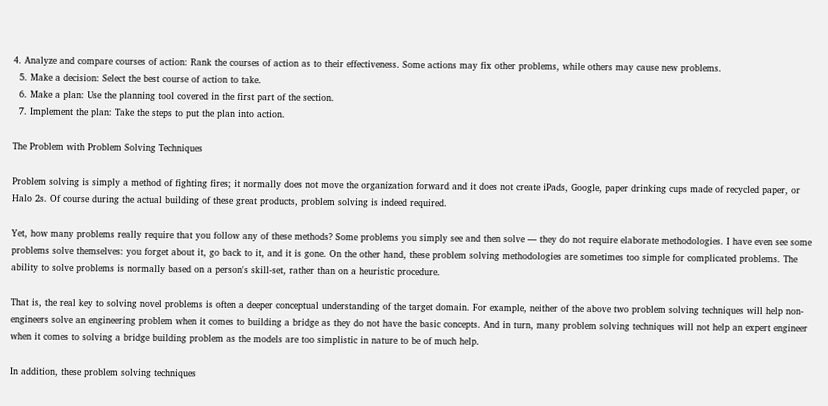4. Analyze and compare courses of action: Rank the courses of action as to their effectiveness. Some actions may fix other problems, while others may cause new problems.
  5. Make a decision: Select the best course of action to take.
  6. Make a plan: Use the planning tool covered in the first part of the section.
  7. Implement the plan: Take the steps to put the plan into action.

The Problem with Problem Solving Techniques

Problem solving is simply a method of fighting fires; it normally does not move the organization forward and it does not create iPads, Google, paper drinking cups made of recycled paper, or Halo 2s. Of course during the actual building of these great products, problem solving is indeed required.

Yet, how many problems really require that you follow any of these methods? Some problems you simply see and then solve — they do not require elaborate methodologies. I have even see some problems solve themselves: you forget about it, go back to it, and it is gone. On the other hand, these problem solving methodologies are sometimes too simple for complicated problems. The ability to solve problems is normally based on a person's skill-set, rather than on a heuristic procedure.

That is, the real key to solving novel problems is often a deeper conceptual understanding of the target domain. For example, neither of the above two problem solving techniques will help non-engineers solve an engineering problem when it comes to building a bridge as they do not have the basic concepts. And in turn, many problem solving techniques will not help an expert engineer when it comes to solving a bridge building problem as the models are too simplistic in nature to be of much help.

In addition, these problem solving techniques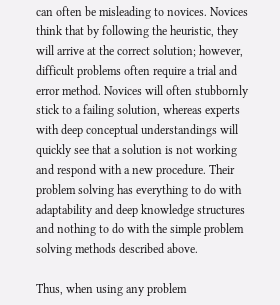can often be misleading to novices. Novices think that by following the heuristic, they will arrive at the correct solution; however, difficult problems often require a trial and error method. Novices will often stubbornly stick to a failing solution, whereas experts with deep conceptual understandings will quickly see that a solution is not working and respond with a new procedure. Their problem solving has everything to do with adaptability and deep knowledge structures and nothing to do with the simple problem solving methods described above.

Thus, when using any problem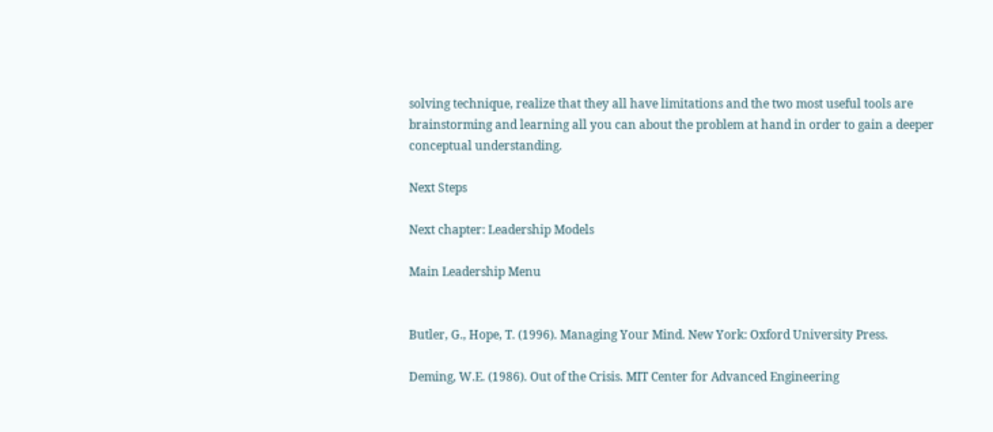solving technique, realize that they all have limitations and the two most useful tools are brainstorming and learning all you can about the problem at hand in order to gain a deeper conceptual understanding.

Next Steps

Next chapter: Leadership Models

Main Leadership Menu


Butler, G., Hope, T. (1996). Managing Your Mind. New York: Oxford University Press.

Deming, W.E. (1986). Out of the Crisis. MIT Center for Advanced Engineering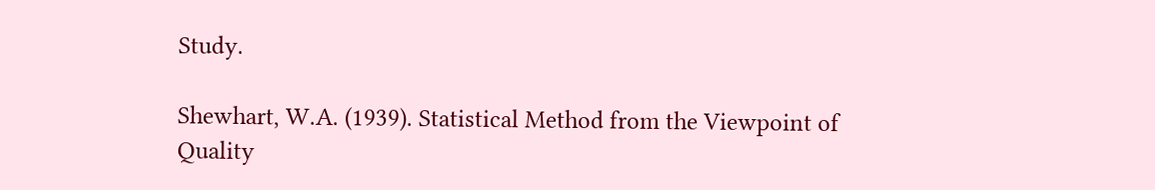Study.

Shewhart, W.A. (1939). Statistical Method from the Viewpoint of Quality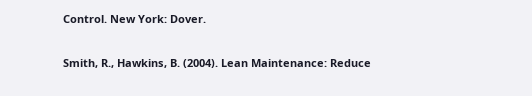Control. New York: Dover.

Smith, R., Hawkins, B. (2004). Lean Maintenance: Reduce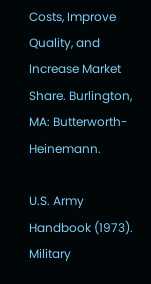Costs, Improve Quality, and Increase Market Share. Burlington, MA: Butterworth-Heinemann.

U.S. Army Handbook (1973). Military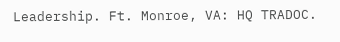Leadership. Ft. Monroe, VA: HQ TRADOC.